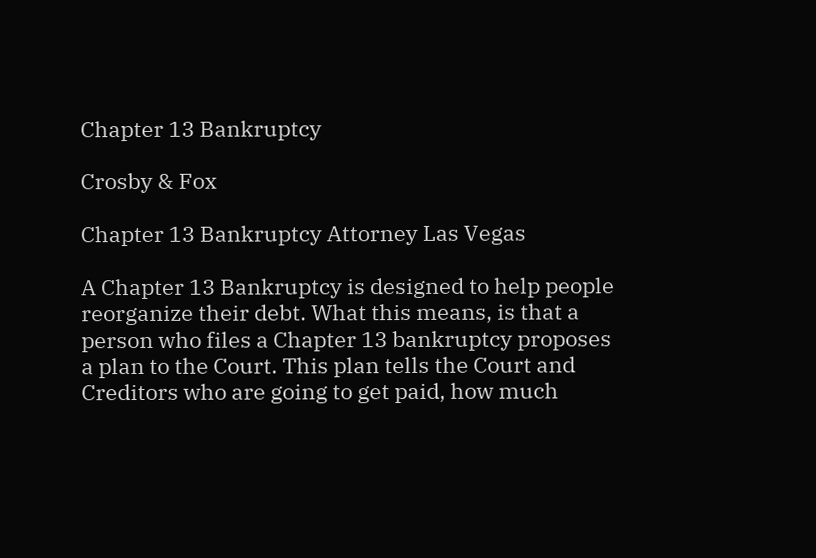Chapter 13 Bankruptcy

Crosby & Fox

Chapter 13 Bankruptcy Attorney Las Vegas

A Chapter 13 Bankruptcy is designed to help people reorganize their debt. What this means, is that a person who files a Chapter 13 bankruptcy proposes a plan to the Court. This plan tells the Court and Creditors who are going to get paid, how much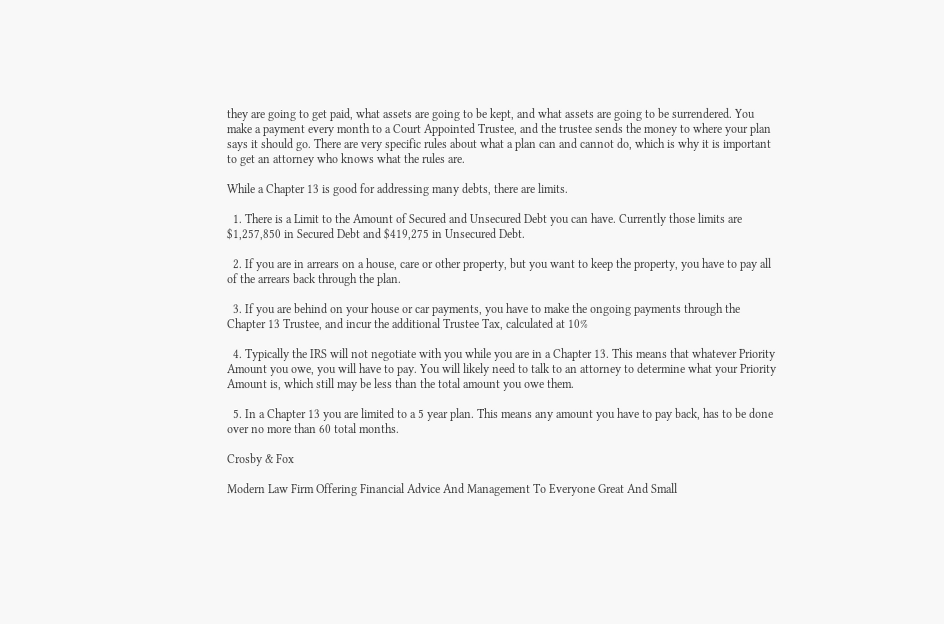they are going to get paid, what assets are going to be kept, and what assets are going to be surrendered. You make a payment every month to a Court Appointed Trustee, and the trustee sends the money to where your plan says it should go. There are very specific rules about what a plan can and cannot do, which is why it is important to get an attorney who knows what the rules are.

While a Chapter 13 is good for addressing many debts, there are limits.

  1. There is a Limit to the Amount of Secured and Unsecured Debt you can have. Currently those limits are $1,257,850 in Secured Debt and $419,275 in Unsecured Debt.

  2. If you are in arrears on a house, care or other property, but you want to keep the property, you have to pay all of the arrears back through the plan.

  3. If you are behind on your house or car payments, you have to make the ongoing payments through the Chapter 13 Trustee, and incur the additional Trustee Tax, calculated at 10%

  4. Typically the IRS will not negotiate with you while you are in a Chapter 13. This means that whatever Priority Amount you owe, you will have to pay. You will likely need to talk to an attorney to determine what your Priority Amount is, which still may be less than the total amount you owe them.

  5. In a Chapter 13 you are limited to a 5 year plan. This means any amount you have to pay back, has to be done over no more than 60 total months.

Crosby & Fox

Modern Law Firm Offering Financial Advice And Management To Everyone Great And Small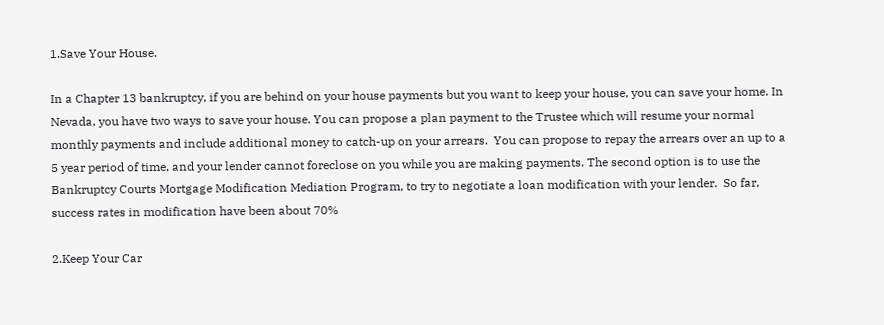1.Save Your House.

In a Chapter 13 bankruptcy, if you are behind on your house payments but you want to keep your house, you can save your home. In Nevada, you have two ways to save your house. You can propose a plan payment to the Trustee which will resume your normal monthly payments and include additional money to catch-up on your arrears.  You can propose to repay the arrears over an up to a 5 year period of time, and your lender cannot foreclose on you while you are making payments. The second option is to use the Bankruptcy Courts Mortgage Modification Mediation Program, to try to negotiate a loan modification with your lender.  So far, success rates in modification have been about 70%

2.Keep Your Car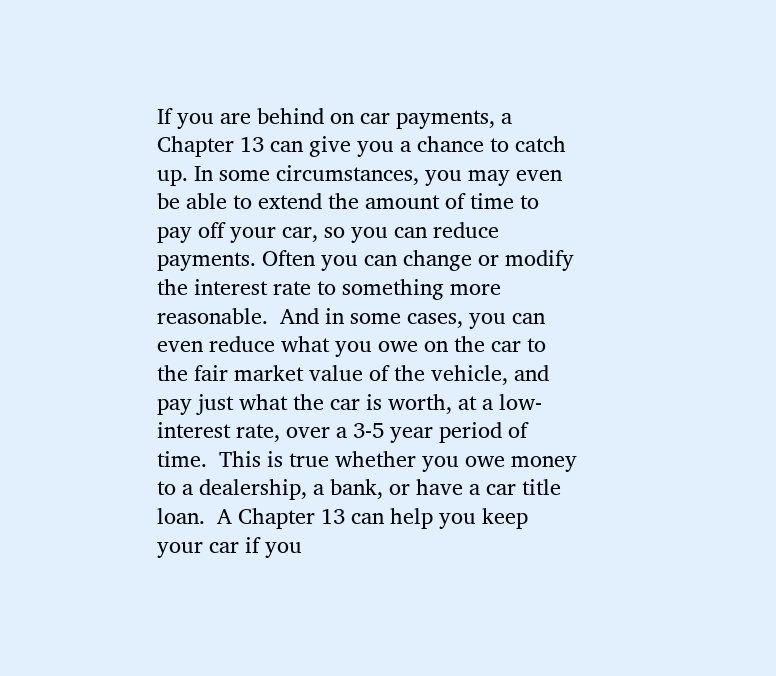If you are behind on car payments, a Chapter 13 can give you a chance to catch up. In some circumstances, you may even be able to extend the amount of time to pay off your car, so you can reduce payments. Often you can change or modify the interest rate to something more reasonable.  And in some cases, you can even reduce what you owe on the car to the fair market value of the vehicle, and pay just what the car is worth, at a low-interest rate, over a 3-5 year period of time.  This is true whether you owe money to a dealership, a bank, or have a car title loan.  A Chapter 13 can help you keep your car if you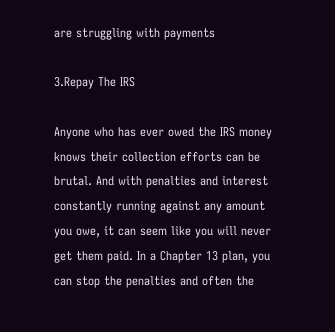are struggling with payments

3.Repay The IRS

Anyone who has ever owed the IRS money knows their collection efforts can be brutal. And with penalties and interest constantly running against any amount you owe, it can seem like you will never get them paid. In a Chapter 13 plan, you can stop the penalties and often the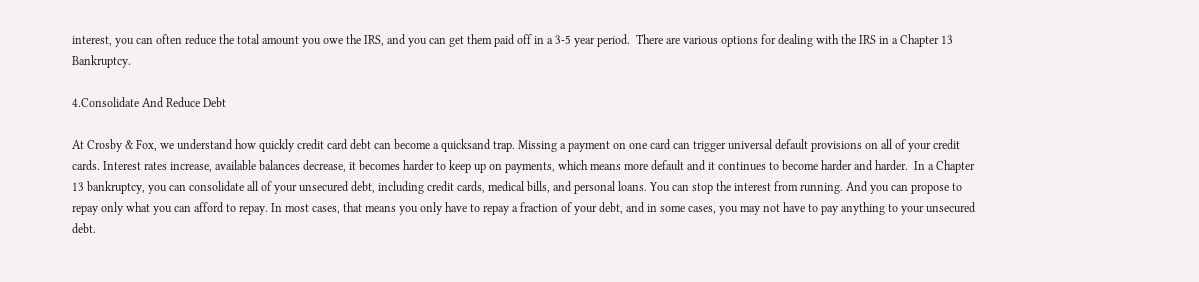interest, you can often reduce the total amount you owe the IRS, and you can get them paid off in a 3-5 year period.  There are various options for dealing with the IRS in a Chapter 13 Bankruptcy.

4.Consolidate And Reduce Debt

At Crosby & Fox, we understand how quickly credit card debt can become a quicksand trap. Missing a payment on one card can trigger universal default provisions on all of your credit cards. Interest rates increase, available balances decrease, it becomes harder to keep up on payments, which means more default and it continues to become harder and harder.  In a Chapter 13 bankruptcy, you can consolidate all of your unsecured debt, including credit cards, medical bills, and personal loans. You can stop the interest from running. And you can propose to repay only what you can afford to repay. In most cases, that means you only have to repay a fraction of your debt, and in some cases, you may not have to pay anything to your unsecured debt.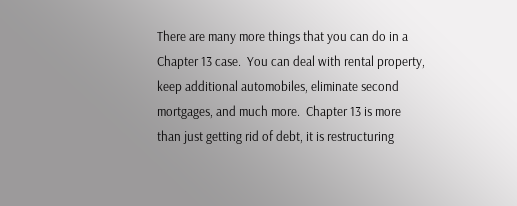There are many more things that you can do in a Chapter 13 case.  You can deal with rental property, keep additional automobiles, eliminate second mortgages, and much more.  Chapter 13 is more than just getting rid of debt, it is restructuring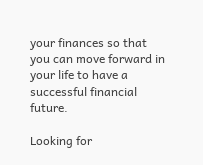your finances so that you can move forward in your life to have a successful financial future.

Looking for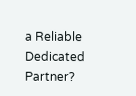a Reliable Dedicated Partner?